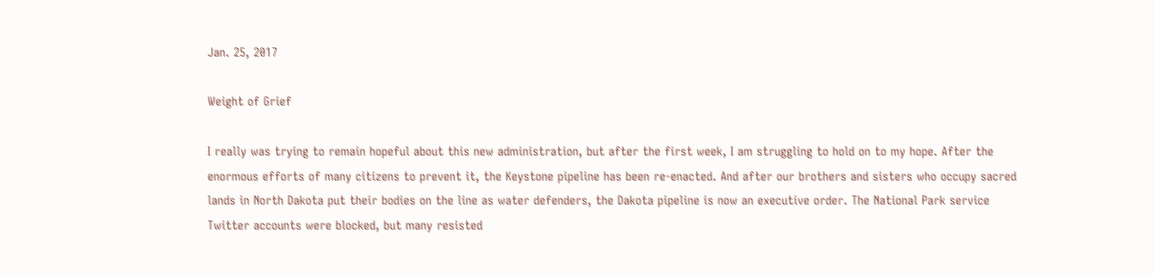Jan. 25, 2017

Weight of Grief

I really was trying to remain hopeful about this new administration, but after the first week, I am struggling to hold on to my hope. After the enormous efforts of many citizens to prevent it, the Keystone pipeline has been re-enacted. And after our brothers and sisters who occupy sacred lands in North Dakota put their bodies on the line as water defenders, the Dakota pipeline is now an executive order. The National Park service Twitter accounts were blocked, but many resisted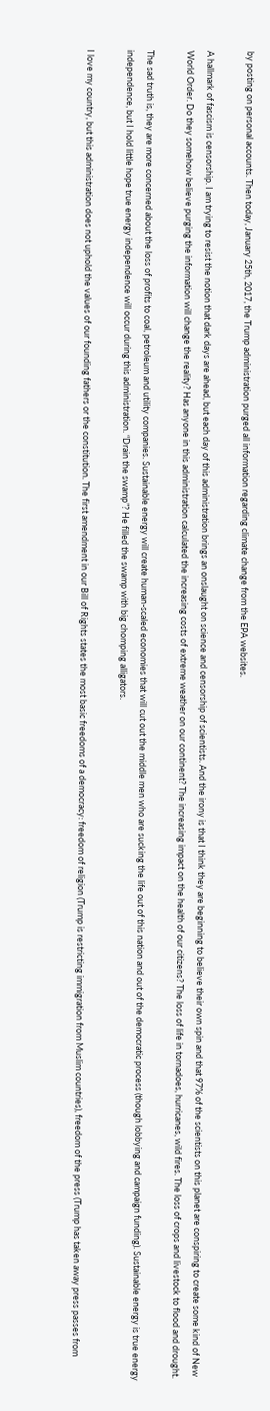by posting on personal accounts. Then today, January 25th, 2017, the Trump administration purged all information regarding climate change from the EPA websites.

A hallmark of fascism is censorship. I am trying to resist the notion that dark days are ahead, but each day of this administration brings an onslaught on science and censorship of scientists. And the irony is that I think they are beginning to believe their own spin and that 97% of the scientists on this planet are conspiring to create some kind of New World Order. Do they somehow believe purging the information will change the reality? Has anyone in this administration calculated the increasing costs of extreme weather on our continent? The increasing impact on the health of our citizens? The loss of life in tornadoes, hurricanes, wild fires. The loss of crops and livestock to flood and drought.

The sad truth is, they are more concerned about the loss of profits to coal, petroleum and utility companies. Sustainable energy will create human-scaled economies that will cut out the middle men who are sucking the life out of this nation and out of the democratic process (though lobbying and campaign funding). Sustainable energy is true energy independence, but I hold little hope true energy independence will occur during this administration. “Drain the swamp”? He filled the swamp with big chomping alligators.

I love my country, but this administration does not uphold the values of our founding fathers or the constitution. The first amendment in our Bill of Rights states the most basic freedoms of a democracy: freedom of religion (Trump is restricting immigration from Muslim countries), freedom of the press (Trump has taken away press passes from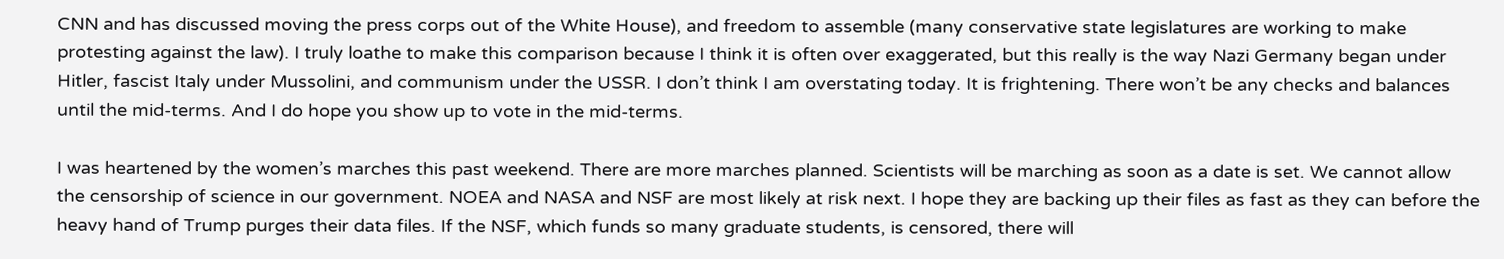CNN and has discussed moving the press corps out of the White House), and freedom to assemble (many conservative state legislatures are working to make protesting against the law). I truly loathe to make this comparison because I think it is often over exaggerated, but this really is the way Nazi Germany began under Hitler, fascist Italy under Mussolini, and communism under the USSR. I don’t think I am overstating today. It is frightening. There won’t be any checks and balances until the mid-terms. And I do hope you show up to vote in the mid-terms.

I was heartened by the women’s marches this past weekend. There are more marches planned. Scientists will be marching as soon as a date is set. We cannot allow the censorship of science in our government. NOEA and NASA and NSF are most likely at risk next. I hope they are backing up their files as fast as they can before the heavy hand of Trump purges their data files. If the NSF, which funds so many graduate students, is censored, there will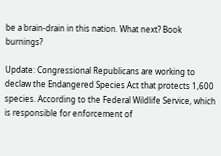be a brain-drain in this nation. What next? Book burnings?

Update: Congressional Republicans are working to declaw the Endangered Species Act that protects 1,600 species. According to the Federal Wildlife Service, which is responsible for enforcement of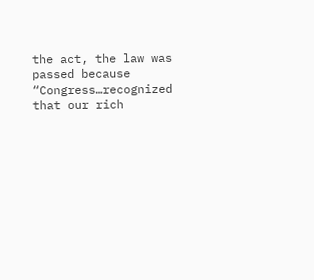the act, the law was passed because “Congress…recognized that our rich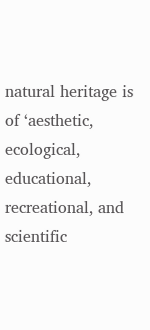natural heritage is of ‘aesthetic, ecological, educational, recreational, and scientific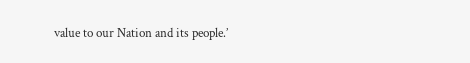value to our Nation and its people.’